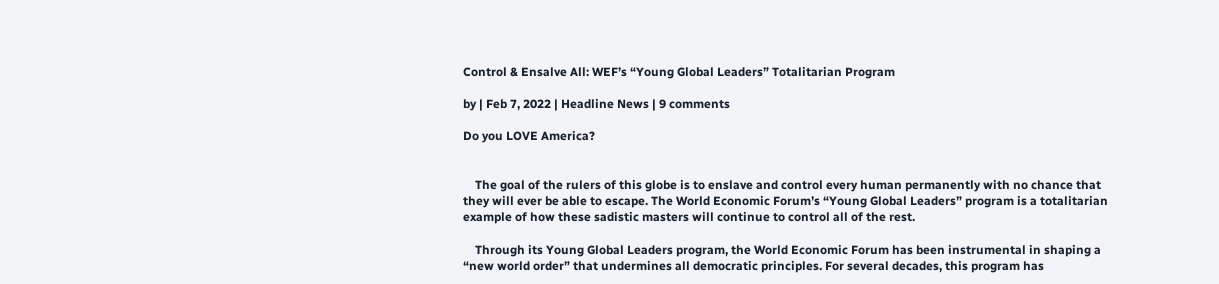Control & Ensalve All: WEF’s “Young Global Leaders” Totalitarian Program

by | Feb 7, 2022 | Headline News | 9 comments

Do you LOVE America?


    The goal of the rulers of this globe is to enslave and control every human permanently with no chance that they will ever be able to escape. The World Economic Forum’s “Young Global Leaders” program is a totalitarian example of how these sadistic masters will continue to control all of the rest.

    Through its Young Global Leaders program, the World Economic Forum has been instrumental in shaping a “new world order” that undermines all democratic principles. For several decades, this program has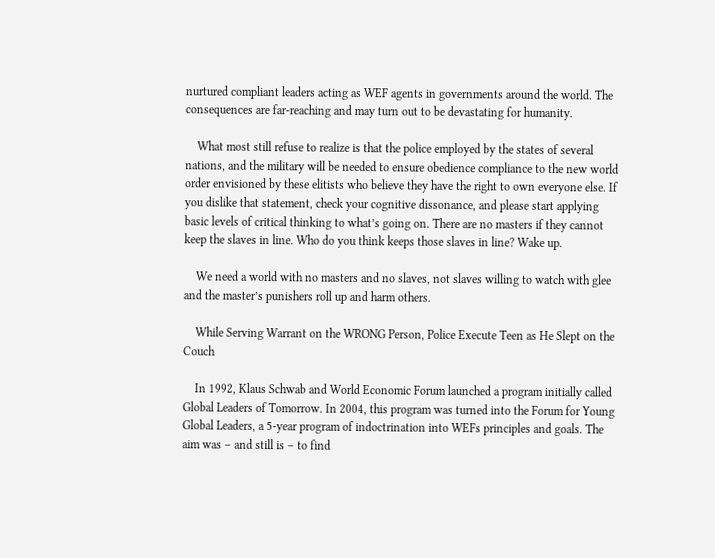nurtured compliant leaders acting as WEF agents in governments around the world. The consequences are far-reaching and may turn out to be devastating for humanity.

    What most still refuse to realize is that the police employed by the states of several nations, and the military will be needed to ensure obedience compliance to the new world order envisioned by these elitists who believe they have the right to own everyone else. If you dislike that statement, check your cognitive dissonance, and please start applying basic levels of critical thinking to what’s going on. There are no masters if they cannot keep the slaves in line. Who do you think keeps those slaves in line? Wake up.

    We need a world with no masters and no slaves, not slaves willing to watch with glee and the master’s punishers roll up and harm others.

    While Serving Warrant on the WRONG Person, Police Execute Teen as He Slept on the Couch

    In 1992, Klaus Schwab and World Economic Forum launched a program initially called Global Leaders of Tomorrow. In 2004, this program was turned into the Forum for Young Global Leaders, a 5-year program of indoctrination into WEFs principles and goals. The aim was – and still is – to find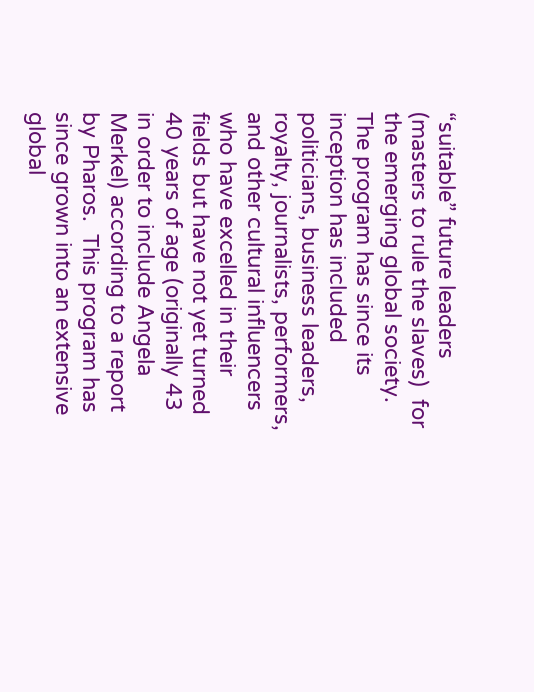“suitable” future leaders (masters to rule the slaves)  for the emerging global society. The program has since its inception has included politicians, business leaders, royalty, journalists, performers, and other cultural influencers who have excelled in their fields but have not yet turned 40 years of age (originally 43 in order to include Angela Merkel) according to a report by Pharos.  This program has since grown into an extensive global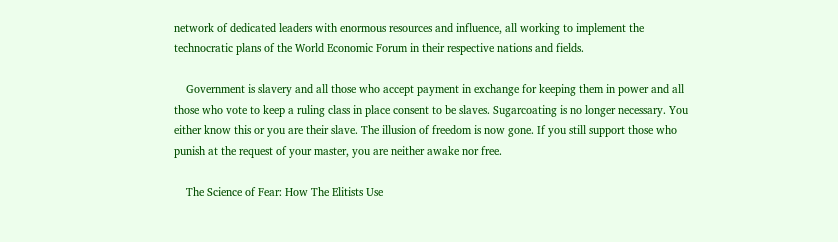network of dedicated leaders with enormous resources and influence, all working to implement the technocratic plans of the World Economic Forum in their respective nations and fields.

    Government is slavery and all those who accept payment in exchange for keeping them in power and all those who vote to keep a ruling class in place consent to be slaves. Sugarcoating is no longer necessary. You either know this or you are their slave. The illusion of freedom is now gone. If you still support those who punish at the request of your master, you are neither awake nor free.

    The Science of Fear: How The Elitists Use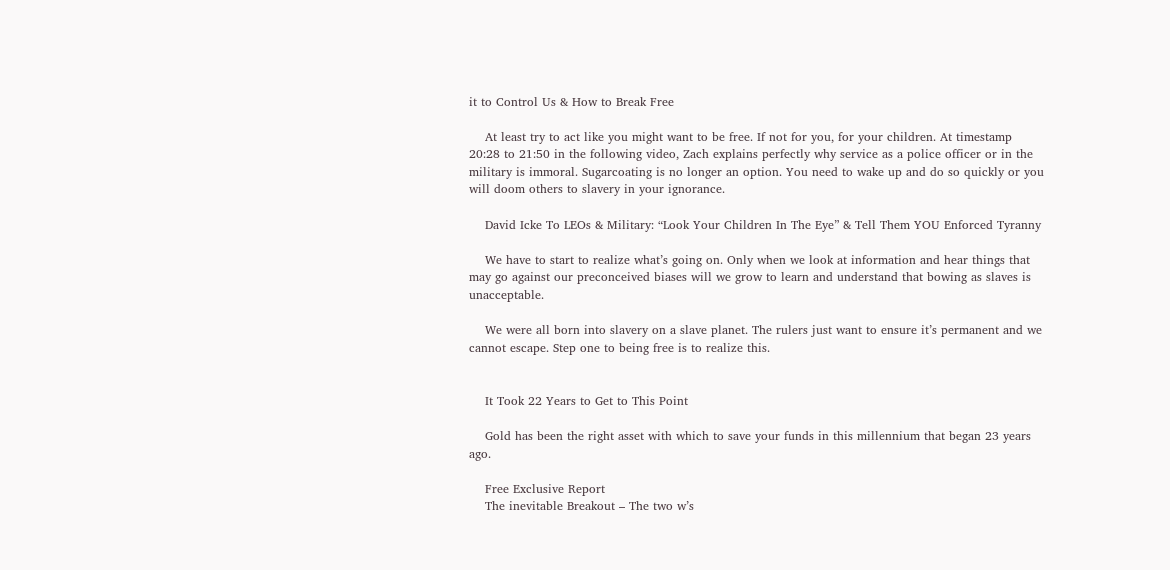it to Control Us & How to Break Free

    At least try to act like you might want to be free. If not for you, for your children. At timestamp 20:28 to 21:50 in the following video, Zach explains perfectly why service as a police officer or in the military is immoral. Sugarcoating is no longer an option. You need to wake up and do so quickly or you will doom others to slavery in your ignorance.

    David Icke To LEOs & Military: “Look Your Children In The Eye” & Tell Them YOU Enforced Tyranny

    We have to start to realize what’s going on. Only when we look at information and hear things that may go against our preconceived biases will we grow to learn and understand that bowing as slaves is unacceptable.

    We were all born into slavery on a slave planet. The rulers just want to ensure it’s permanent and we cannot escape. Step one to being free is to realize this.


    It Took 22 Years to Get to This Point

    Gold has been the right asset with which to save your funds in this millennium that began 23 years ago.

    Free Exclusive Report
    The inevitable Breakout – The two w’s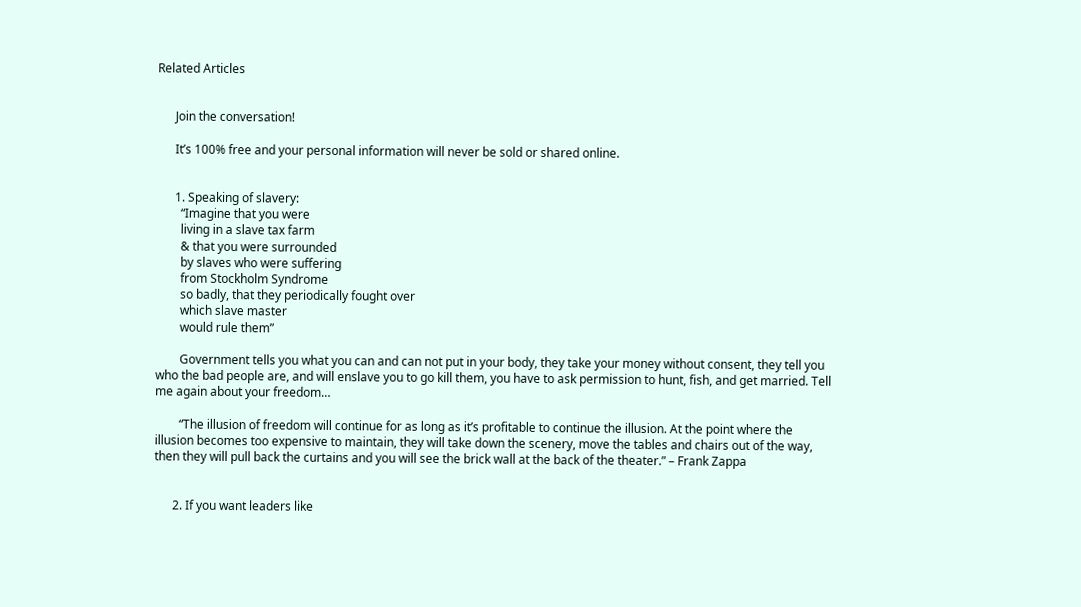Related Articles


      Join the conversation!

      It’s 100% free and your personal information will never be sold or shared online.


      1. Speaking of slavery:
        “Imagine that you were
        living in a slave tax farm
        & that you were surrounded
        by slaves who were suffering
        from Stockholm Syndrome
        so badly, that they periodically fought over
        which slave master
        would rule them”

        Government tells you what you can and can not put in your body, they take your money without consent, they tell you who the bad people are, and will enslave you to go kill them, you have to ask permission to hunt, fish, and get married. Tell me again about your freedom…

        “The illusion of freedom will continue for as long as it’s profitable to continue the illusion. At the point where the illusion becomes too expensive to maintain, they will take down the scenery, move the tables and chairs out of the way, then they will pull back the curtains and you will see the brick wall at the back of the theater.” – Frank Zappa


      2. If you want leaders like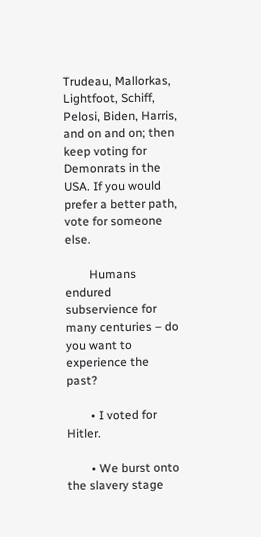Trudeau, Mallorkas, Lightfoot, Schiff, Pelosi, Biden, Harris, and on and on; then keep voting for Demonrats in the USA. If you would prefer a better path, vote for someone else.

        Humans endured subservience for many centuries – do you want to experience the past?

        • I voted for Hitler.

        • We burst onto the slavery stage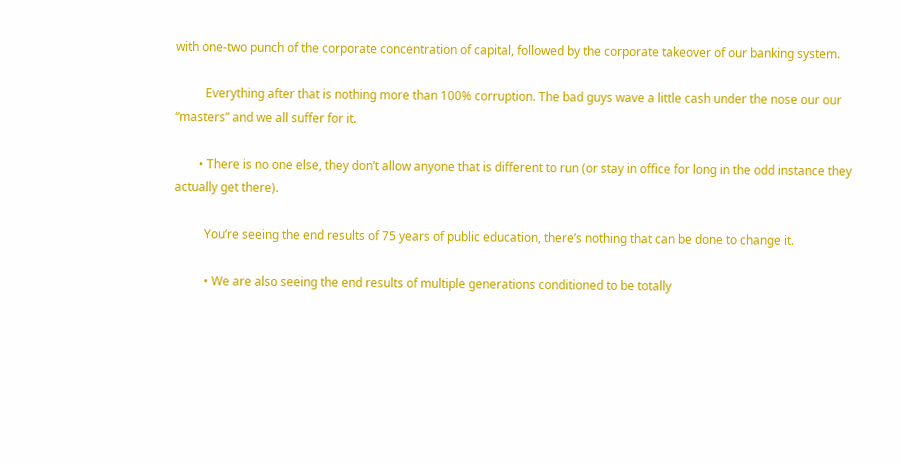with one-two punch of the corporate concentration of capital, followed by the corporate takeover of our banking system.

          Everything after that is nothing more than 100% corruption. The bad guys wave a little cash under the nose our our “masters” and we all suffer for it.

        • There is no one else, they don’t allow anyone that is different to run (or stay in office for long in the odd instance they actually get there).

          You’re seeing the end results of 75 years of public education, there’s nothing that can be done to change it.

          • We are also seeing the end results of multiple generations conditioned to be totally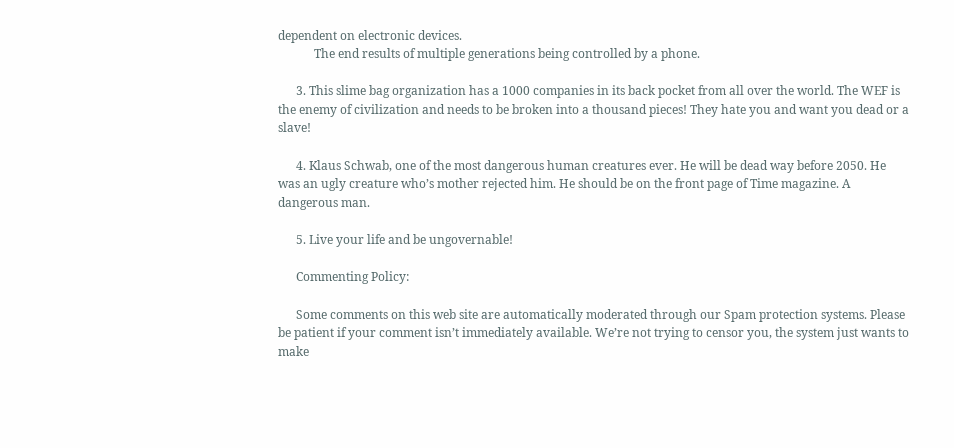dependent on electronic devices.
            The end results of multiple generations being controlled by a phone.

      3. This slime bag organization has a 1000 companies in its back pocket from all over the world. The WEF is the enemy of civilization and needs to be broken into a thousand pieces! They hate you and want you dead or a slave!

      4. Klaus Schwab, one of the most dangerous human creatures ever. He will be dead way before 2050. He was an ugly creature who’s mother rejected him. He should be on the front page of Time magazine. A dangerous man.

      5. Live your life and be ungovernable!

      Commenting Policy:

      Some comments on this web site are automatically moderated through our Spam protection systems. Please be patient if your comment isn’t immediately available. We’re not trying to censor you, the system just wants to make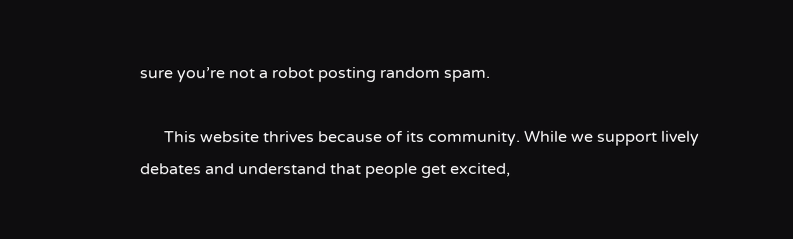sure you’re not a robot posting random spam.

      This website thrives because of its community. While we support lively debates and understand that people get excited,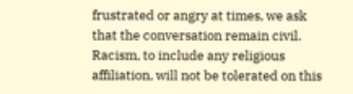frustrated or angry at times, we ask that the conversation remain civil. Racism, to include any religious affiliation, will not be tolerated on this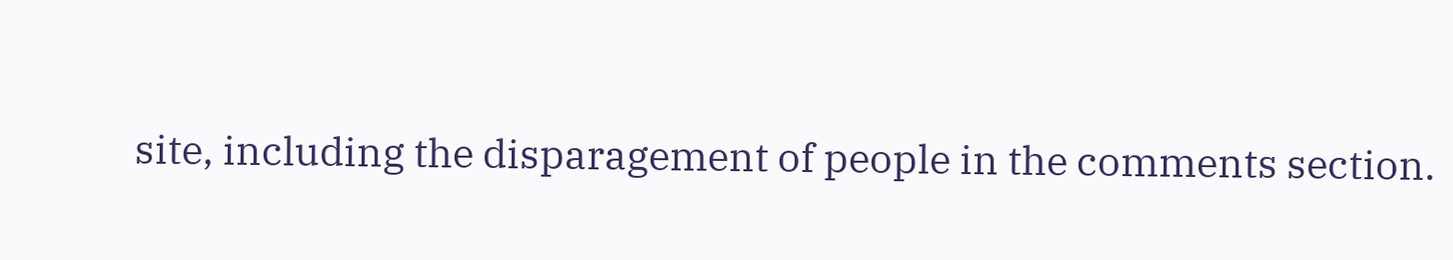site, including the disparagement of people in the comments section.